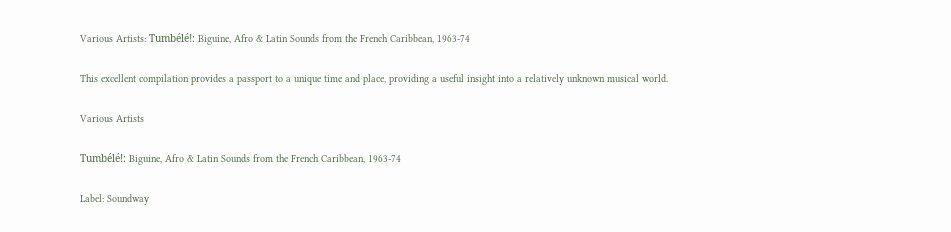Various Artists: Tumbélé!: Biguine, Afro & Latin Sounds from the French Caribbean, 1963-74

This excellent compilation provides a passport to a unique time and place, providing a useful insight into a relatively unknown musical world.

Various Artists

Tumbélé!: Biguine, Afro & Latin Sounds from the French Caribbean, 1963-74

Label: Soundway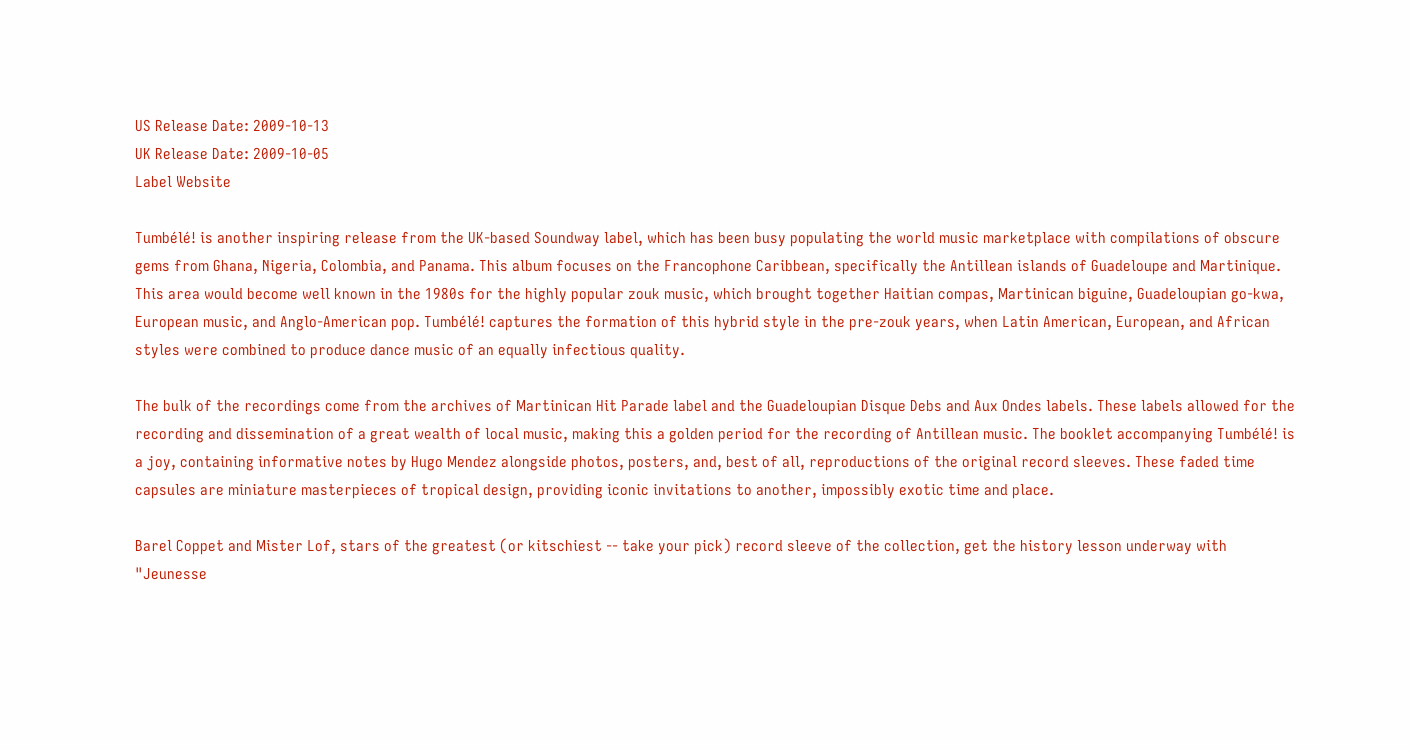US Release Date: 2009-10-13
UK Release Date: 2009-10-05
Label Website

Tumbélé! is another inspiring release from the UK-based Soundway label, which has been busy populating the world music marketplace with compilations of obscure gems from Ghana, Nigeria, Colombia, and Panama. This album focuses on the Francophone Caribbean, specifically the Antillean islands of Guadeloupe and Martinique. This area would become well known in the 1980s for the highly popular zouk music, which brought together Haitian compas, Martinican biguine, Guadeloupian go-kwa, European music, and Anglo-American pop. Tumbélé! captures the formation of this hybrid style in the pre-zouk years, when Latin American, European, and African styles were combined to produce dance music of an equally infectious quality.

The bulk of the recordings come from the archives of Martinican Hit Parade label and the Guadeloupian Disque Debs and Aux Ondes labels. These labels allowed for the recording and dissemination of a great wealth of local music, making this a golden period for the recording of Antillean music. The booklet accompanying Tumbélé! is a joy, containing informative notes by Hugo Mendez alongside photos, posters, and, best of all, reproductions of the original record sleeves. These faded time capsules are miniature masterpieces of tropical design, providing iconic invitations to another, impossibly exotic time and place.

Barel Coppet and Mister Lof, stars of the greatest (or kitschiest -- take your pick) record sleeve of the collection, get the history lesson underway with "Jeunesse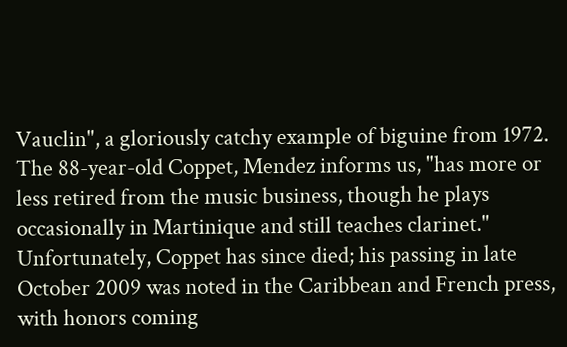Vauclin", a gloriously catchy example of biguine from 1972. The 88-year-old Coppet, Mendez informs us, "has more or less retired from the music business, though he plays occasionally in Martinique and still teaches clarinet." Unfortunately, Coppet has since died; his passing in late October 2009 was noted in the Caribbean and French press, with honors coming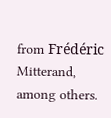from Frédéric Mitterand, among others.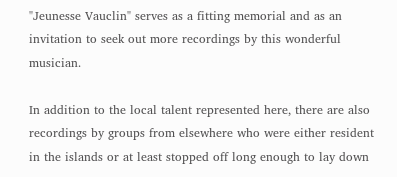"Jeunesse Vauclin" serves as a fitting memorial and as an invitation to seek out more recordings by this wonderful musician.

In addition to the local talent represented here, there are also recordings by groups from elsewhere who were either resident in the islands or at least stopped off long enough to lay down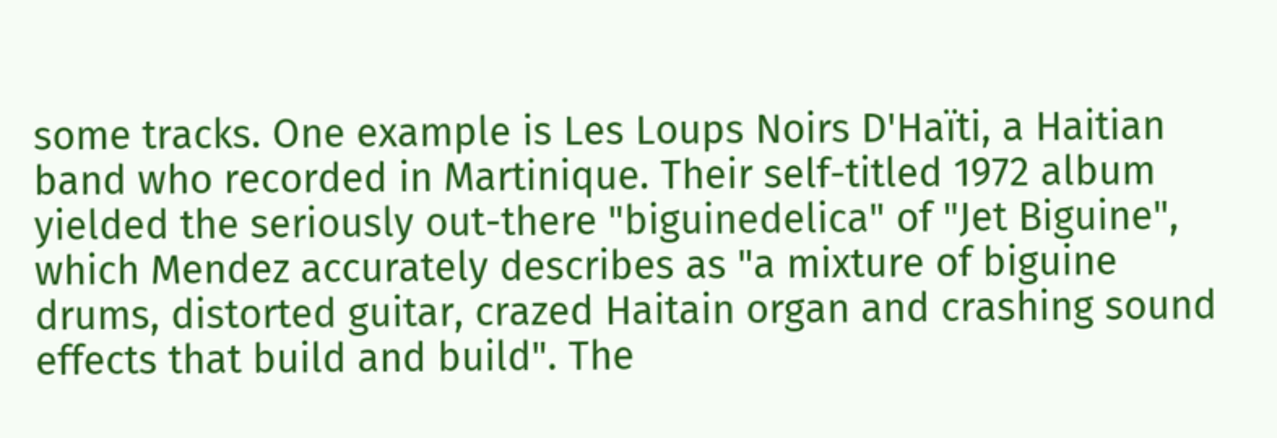some tracks. One example is Les Loups Noirs D'Haïti, a Haitian band who recorded in Martinique. Their self-titled 1972 album yielded the seriously out-there "biguinedelica" of "Jet Biguine", which Mendez accurately describes as "a mixture of biguine drums, distorted guitar, crazed Haitain organ and crashing sound effects that build and build". The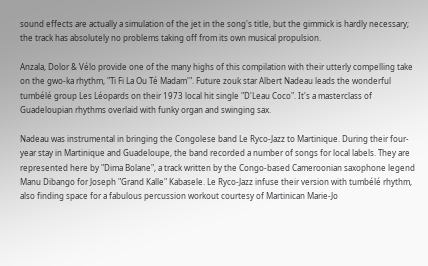sound effects are actually a simulation of the jet in the song's title, but the gimmick is hardly necessary; the track has absolutely no problems taking off from its own musical propulsion.

Anzala, Dolor & Vélo provide one of the many highs of this compilation with their utterly compelling take on the gwo-ka rhythm, "Ti Fi La Ou Té Madam'". Future zouk star Albert Nadeau leads the wonderful tumbélé group Les Léopards on their 1973 local hit single "D'Leau Coco". It's a masterclass of Guadeloupian rhythms overlaid with funky organ and swinging sax.

Nadeau was instrumental in bringing the Congolese band Le Ryco-Jazz to Martinique. During their four-year stay in Martinique and Guadeloupe, the band recorded a number of songs for local labels. They are represented here by "Dima Bolane", a track written by the Congo-based Cameroonian saxophone legend Manu Dibango for Joseph "Grand Kalle" Kabasele. Le Ryco-Jazz infuse their version with tumbélé rhythm, also finding space for a fabulous percussion workout courtesy of Martinican Marie-Jo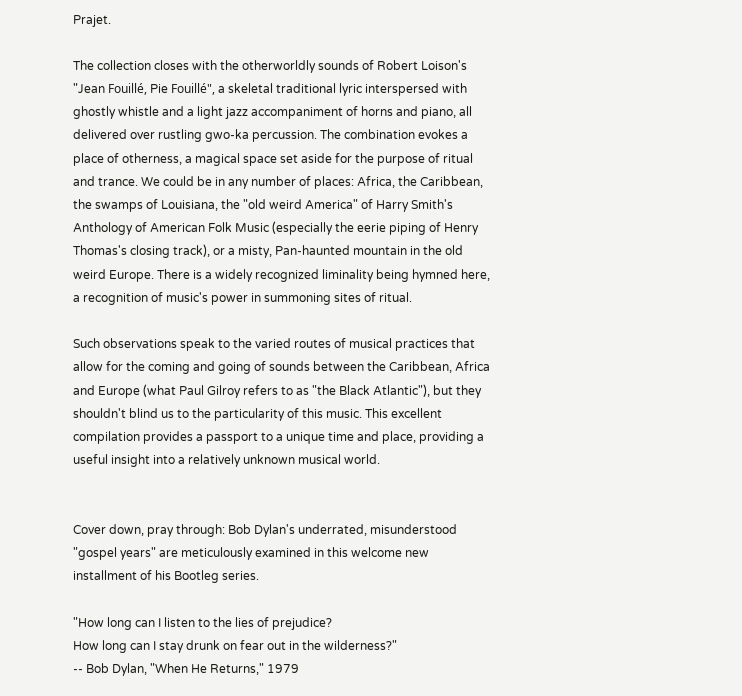Prajet.

The collection closes with the otherworldly sounds of Robert Loison's "Jean Fouillé, Pie Fouillé", a skeletal traditional lyric interspersed with ghostly whistle and a light jazz accompaniment of horns and piano, all delivered over rustling gwo-ka percussion. The combination evokes a place of otherness, a magical space set aside for the purpose of ritual and trance. We could be in any number of places: Africa, the Caribbean, the swamps of Louisiana, the "old weird America" of Harry Smith's Anthology of American Folk Music (especially the eerie piping of Henry Thomas's closing track), or a misty, Pan-haunted mountain in the old weird Europe. There is a widely recognized liminality being hymned here, a recognition of music's power in summoning sites of ritual.

Such observations speak to the varied routes of musical practices that allow for the coming and going of sounds between the Caribbean, Africa and Europe (what Paul Gilroy refers to as "the Black Atlantic"), but they shouldn't blind us to the particularity of this music. This excellent compilation provides a passport to a unique time and place, providing a useful insight into a relatively unknown musical world.


Cover down, pray through: Bob Dylan's underrated, misunderstood "gospel years" are meticulously examined in this welcome new installment of his Bootleg series.

"How long can I listen to the lies of prejudice?
How long can I stay drunk on fear out in the wilderness?"
-- Bob Dylan, "When He Returns," 1979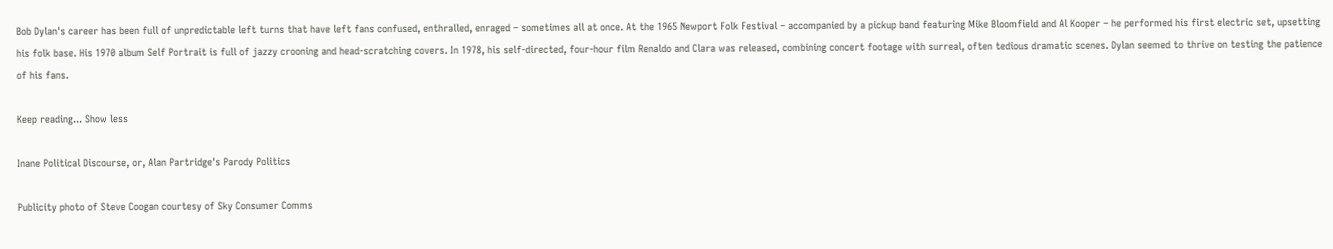Bob Dylan's career has been full of unpredictable left turns that have left fans confused, enthralled, enraged – sometimes all at once. At the 1965 Newport Folk Festival – accompanied by a pickup band featuring Mike Bloomfield and Al Kooper – he performed his first electric set, upsetting his folk base. His 1970 album Self Portrait is full of jazzy crooning and head-scratching covers. In 1978, his self-directed, four-hour film Renaldo and Clara was released, combining concert footage with surreal, often tedious dramatic scenes. Dylan seemed to thrive on testing the patience of his fans.

Keep reading... Show less

Inane Political Discourse, or, Alan Partridge's Parody Politics

Publicity photo of Steve Coogan courtesy of Sky Consumer Comms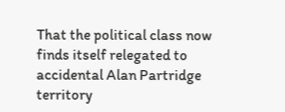That the political class now finds itself relegated to accidental Alan Partridge territory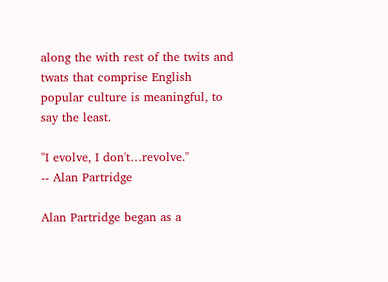along the with rest of the twits and twats that comprise English popular culture is meaningful, to say the least.

"I evolve, I don't…revolve."
-- Alan Partridge

Alan Partridge began as a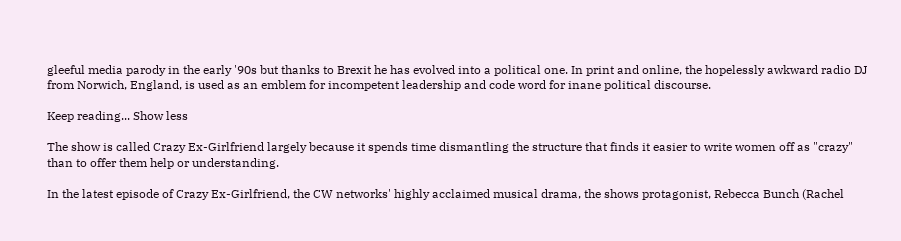gleeful media parody in the early '90s but thanks to Brexit he has evolved into a political one. In print and online, the hopelessly awkward radio DJ from Norwich, England, is used as an emblem for incompetent leadership and code word for inane political discourse.

Keep reading... Show less

The show is called Crazy Ex-Girlfriend largely because it spends time dismantling the structure that finds it easier to write women off as "crazy" than to offer them help or understanding.

In the latest episode of Crazy Ex-Girlfriend, the CW networks' highly acclaimed musical drama, the shows protagonist, Rebecca Bunch (Rachel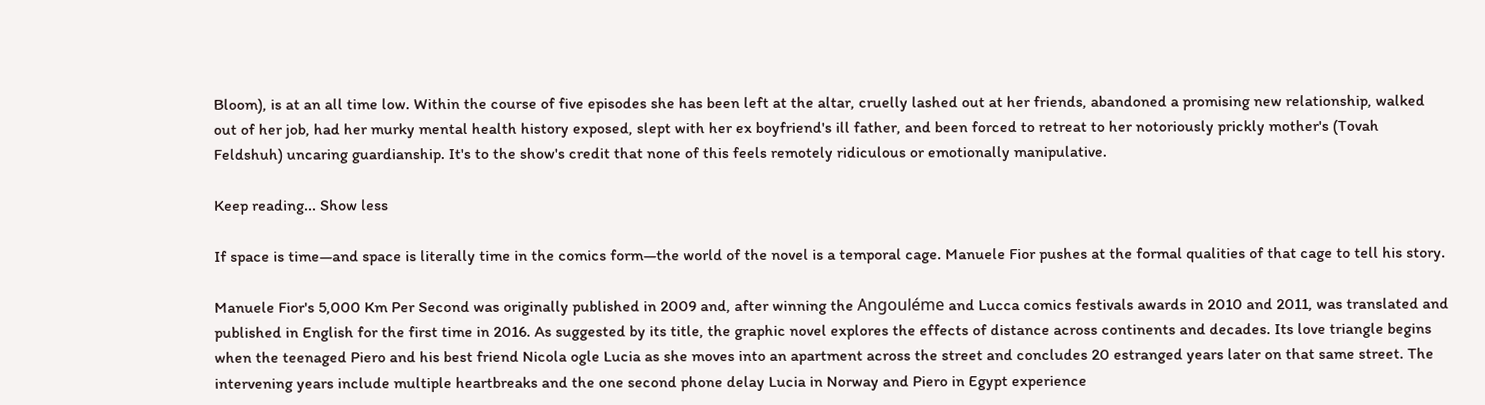Bloom), is at an all time low. Within the course of five episodes she has been left at the altar, cruelly lashed out at her friends, abandoned a promising new relationship, walked out of her job, had her murky mental health history exposed, slept with her ex boyfriend's ill father, and been forced to retreat to her notoriously prickly mother's (Tovah Feldshuh) uncaring guardianship. It's to the show's credit that none of this feels remotely ridiculous or emotionally manipulative.

Keep reading... Show less

If space is time—and space is literally time in the comics form—the world of the novel is a temporal cage. Manuele Fior pushes at the formal qualities of that cage to tell his story.

Manuele Fior's 5,000 Km Per Second was originally published in 2009 and, after winning the Angouléme and Lucca comics festivals awards in 2010 and 2011, was translated and published in English for the first time in 2016. As suggested by its title, the graphic novel explores the effects of distance across continents and decades. Its love triangle begins when the teenaged Piero and his best friend Nicola ogle Lucia as she moves into an apartment across the street and concludes 20 estranged years later on that same street. The intervening years include multiple heartbreaks and the one second phone delay Lucia in Norway and Piero in Egypt experience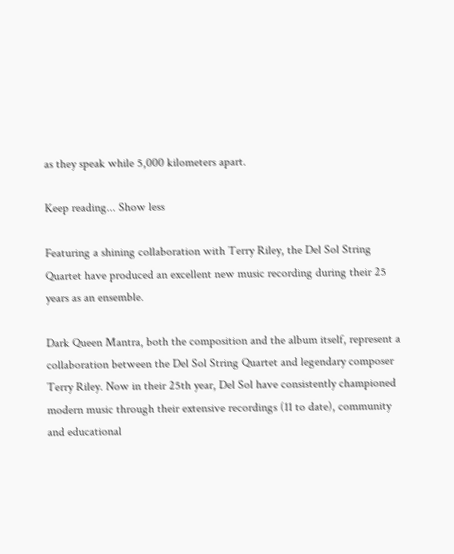as they speak while 5,000 kilometers apart.

Keep reading... Show less

Featuring a shining collaboration with Terry Riley, the Del Sol String Quartet have produced an excellent new music recording during their 25 years as an ensemble.

Dark Queen Mantra, both the composition and the album itself, represent a collaboration between the Del Sol String Quartet and legendary composer Terry Riley. Now in their 25th year, Del Sol have consistently championed modern music through their extensive recordings (11 to date), community and educational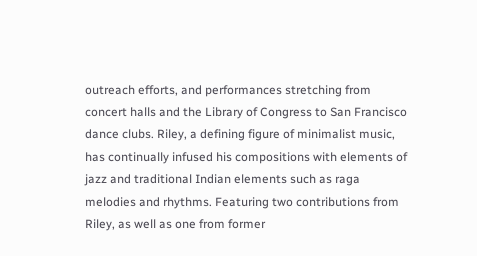outreach efforts, and performances stretching from concert halls and the Library of Congress to San Francisco dance clubs. Riley, a defining figure of minimalist music, has continually infused his compositions with elements of jazz and traditional Indian elements such as raga melodies and rhythms. Featuring two contributions from Riley, as well as one from former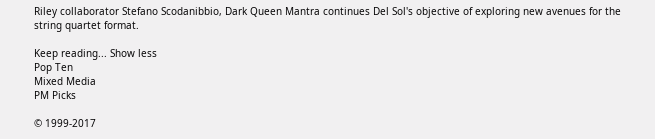Riley collaborator Stefano Scodanibbio, Dark Queen Mantra continues Del Sol's objective of exploring new avenues for the string quartet format.

Keep reading... Show less
Pop Ten
Mixed Media
PM Picks

© 1999-2017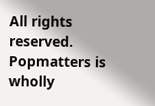All rights reserved.
Popmatters is wholly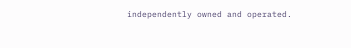independently owned and operated.